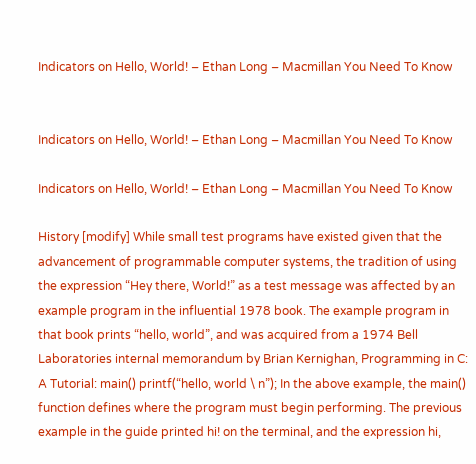Indicators on Hello, World! – Ethan Long – Macmillan You Need To Know


Indicators on Hello, World! – Ethan Long – Macmillan You Need To Know

Indicators on Hello, World! – Ethan Long – Macmillan You Need To Know

History [modify] While small test programs have existed given that the advancement of programmable computer systems, the tradition of using the expression “Hey there, World!” as a test message was affected by an example program in the influential 1978 book. The example program in that book prints “hello, world”, and was acquired from a 1974 Bell Laboratories internal memorandum by Brian Kernighan, Programming in C: A Tutorial: main() printf(“hello, world \ n”); In the above example, the main() function defines where the program must begin performing. The previous example in the guide printed hi! on the terminal, and the expression hi,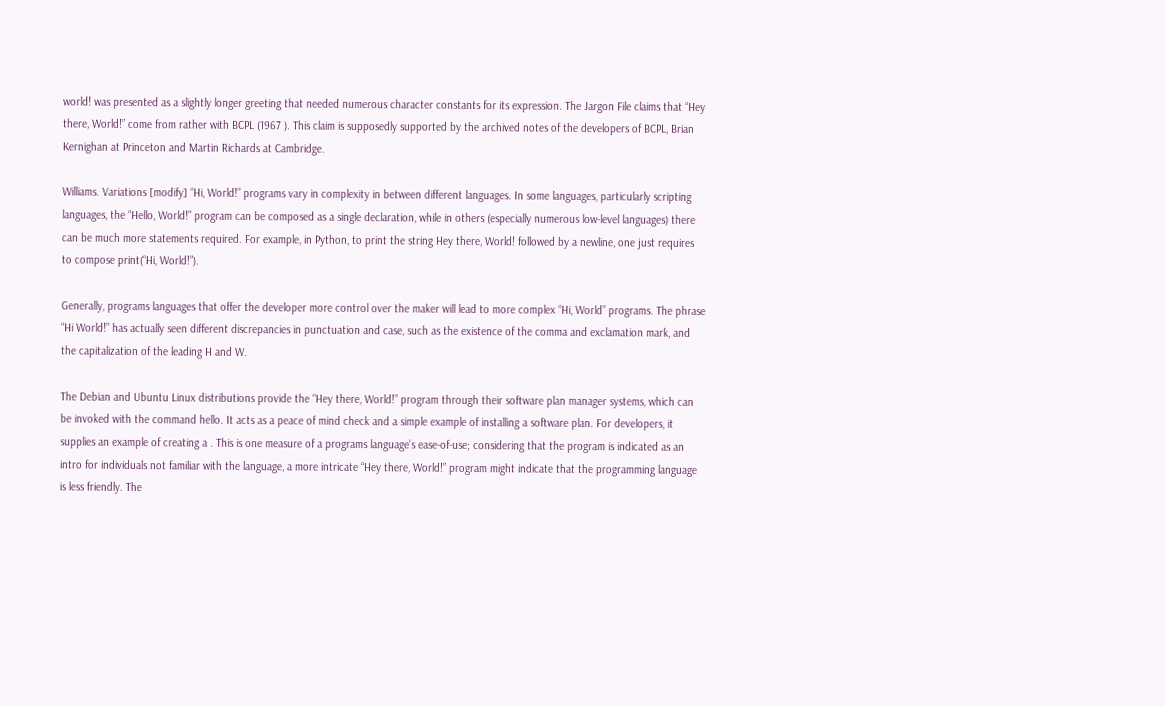world! was presented as a slightly longer greeting that needed numerous character constants for its expression. The Jargon File claims that “Hey there, World!” come from rather with BCPL (1967 ). This claim is supposedly supported by the archived notes of the developers of BCPL, Brian Kernighan at Princeton and Martin Richards at Cambridge.

Williams. Variations [modify] “Hi, World!” programs vary in complexity in between different languages. In some languages, particularly scripting languages, the “Hello, World!” program can be composed as a single declaration, while in others (especially numerous low-level languages) there can be much more statements required. For example, in Python, to print the string Hey there, World! followed by a newline, one just requires to compose print(“Hi, World!”).

Generally, programs languages that offer the developer more control over the maker will lead to more complex “Hi, World” programs. The phrase “Hi World!” has actually seen different discrepancies in punctuation and case, such as the existence of the comma and exclamation mark, and the capitalization of the leading H and W.

The Debian and Ubuntu Linux distributions provide the “Hey there, World!” program through their software plan manager systems, which can be invoked with the command hello. It acts as a peace of mind check and a simple example of installing a software plan. For developers, it supplies an example of creating a . This is one measure of a programs language’s ease-of-use; considering that the program is indicated as an intro for individuals not familiar with the language, a more intricate “Hey there, World!” program might indicate that the programming language is less friendly. The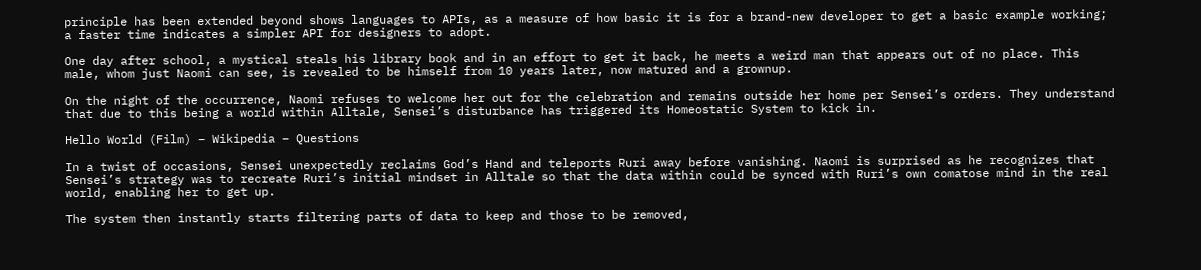principle has been extended beyond shows languages to APIs, as a measure of how basic it is for a brand-new developer to get a basic example working; a faster time indicates a simpler API for designers to adopt.

One day after school, a mystical steals his library book and in an effort to get it back, he meets a weird man that appears out of no place. This male, whom just Naomi can see, is revealed to be himself from 10 years later, now matured and a grownup.

On the night of the occurrence, Naomi refuses to welcome her out for the celebration and remains outside her home per Sensei’s orders. They understand that due to this being a world within Alltale, Sensei’s disturbance has triggered its Homeostatic System to kick in.

Hello World (Film) – Wikipedia – Questions

In a twist of occasions, Sensei unexpectedly reclaims God’s Hand and teleports Ruri away before vanishing. Naomi is surprised as he recognizes that Sensei’s strategy was to recreate Ruri’s initial mindset in Alltale so that the data within could be synced with Ruri’s own comatose mind in the real world, enabling her to get up.

The system then instantly starts filtering parts of data to keep and those to be removed,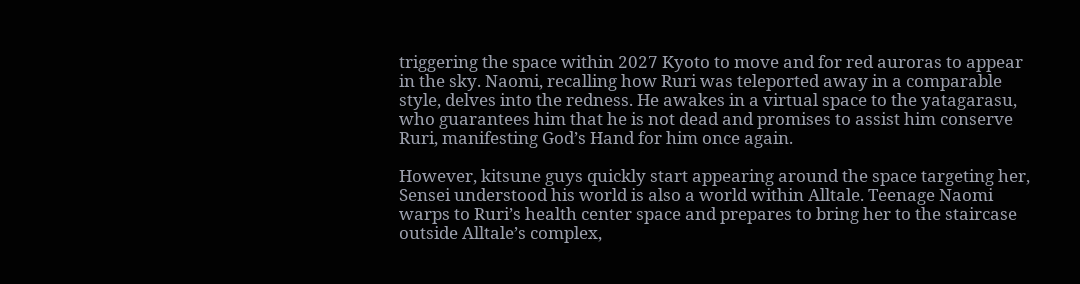triggering the space within 2027 Kyoto to move and for red auroras to appear in the sky. Naomi, recalling how Ruri was teleported away in a comparable style, delves into the redness. He awakes in a virtual space to the yatagarasu, who guarantees him that he is not dead and promises to assist him conserve Ruri, manifesting God’s Hand for him once again.

However, kitsune guys quickly start appearing around the space targeting her, Sensei understood his world is also a world within Alltale. Teenage Naomi warps to Ruri’s health center space and prepares to bring her to the staircase outside Alltale’s complex,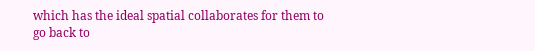which has the ideal spatial collaborates for them to go back to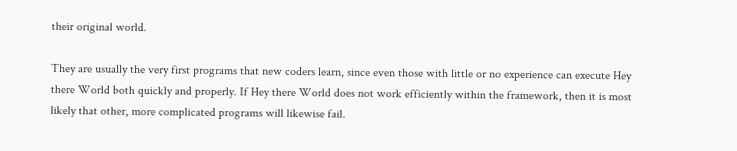their original world.

They are usually the very first programs that new coders learn, since even those with little or no experience can execute Hey there World both quickly and properly. If Hey there World does not work efficiently within the framework, then it is most likely that other, more complicated programs will likewise fail.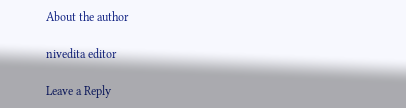About the author

nivedita editor

Leave a Reply